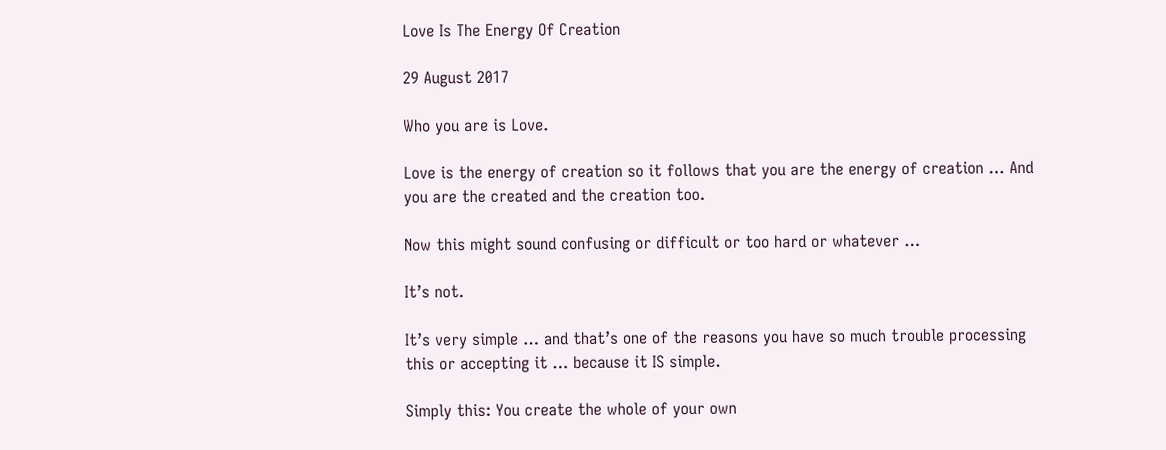Love Is The Energy Of Creation

29 August 2017

Who you are is Love.

Love is the energy of creation so it follows that you are the energy of creation … And you are the created and the creation too.

Now this might sound confusing or difficult or too hard or whatever …

It’s not.

It’s very simple … and that’s one of the reasons you have so much trouble processing this or accepting it … because it IS simple.

Simply this: You create the whole of your own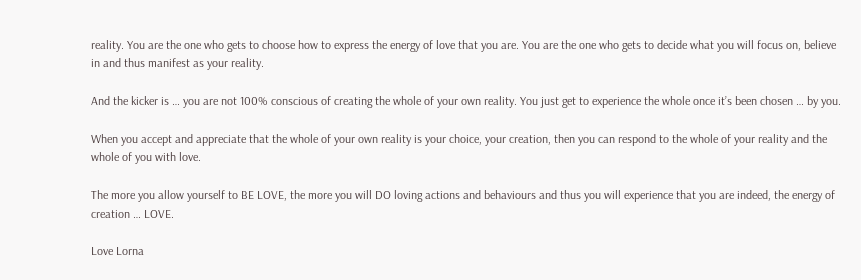reality. You are the one who gets to choose how to express the energy of love that you are. You are the one who gets to decide what you will focus on, believe in and thus manifest as your reality.

And the kicker is … you are not 100% conscious of creating the whole of your own reality. You just get to experience the whole once it’s been chosen … by you.

When you accept and appreciate that the whole of your own reality is your choice, your creation, then you can respond to the whole of your reality and the whole of you with love.

The more you allow yourself to BE LOVE, the more you will DO loving actions and behaviours and thus you will experience that you are indeed, the energy of creation … LOVE.

Love Lorna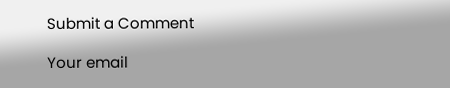Submit a Comment

Your email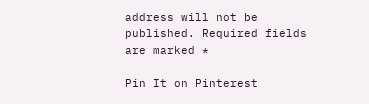address will not be published. Required fields are marked *

Pin It on Pinterest